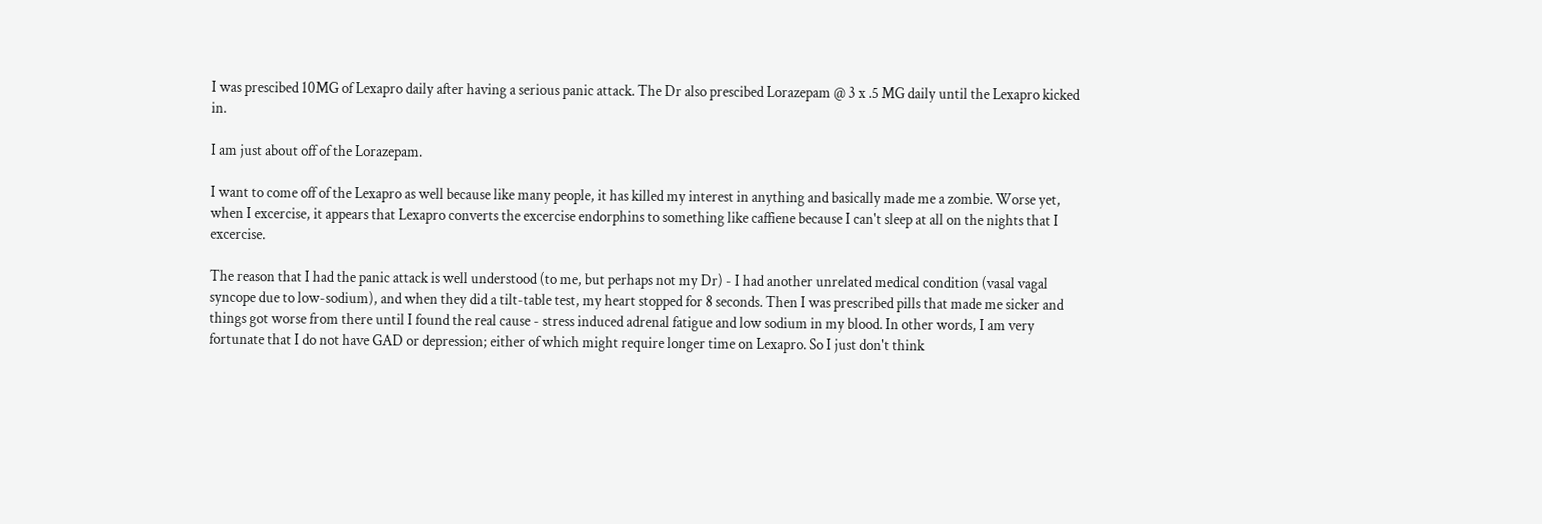I was prescibed 10MG of Lexapro daily after having a serious panic attack. The Dr also prescibed Lorazepam @ 3 x .5 MG daily until the Lexapro kicked in.

I am just about off of the Lorazepam.

I want to come off of the Lexapro as well because like many people, it has killed my interest in anything and basically made me a zombie. Worse yet, when I excercise, it appears that Lexapro converts the excercise endorphins to something like caffiene because I can't sleep at all on the nights that I excercise.

The reason that I had the panic attack is well understood (to me, but perhaps not my Dr) - I had another unrelated medical condition (vasal vagal syncope due to low-sodium), and when they did a tilt-table test, my heart stopped for 8 seconds. Then I was prescribed pills that made me sicker and things got worse from there until I found the real cause - stress induced adrenal fatigue and low sodium in my blood. In other words, I am very fortunate that I do not have GAD or depression; either of which might require longer time on Lexapro. So I just don't think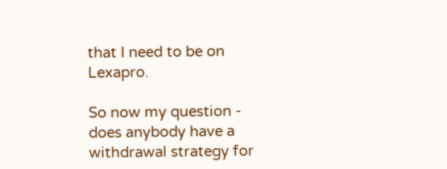that I need to be on Lexapro.

So now my question - does anybody have a withdrawal strategy for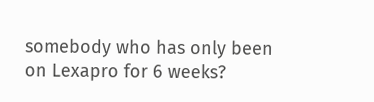somebody who has only been on Lexapro for 6 weeks?